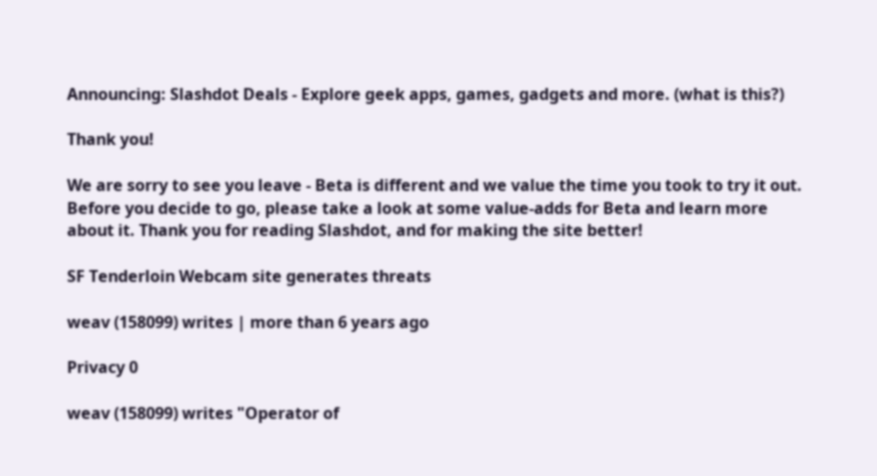Announcing: Slashdot Deals - Explore geek apps, games, gadgets and more. (what is this?)

Thank you!

We are sorry to see you leave - Beta is different and we value the time you took to try it out. Before you decide to go, please take a look at some value-adds for Beta and learn more about it. Thank you for reading Slashdot, and for making the site better!

SF Tenderloin Webcam site generates threats

weav (158099) writes | more than 6 years ago

Privacy 0

weav (158099) writes "Operator of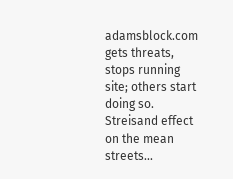adamsblock.com gets threats, stops running site; others start doing so. Streisand effect on the mean streets...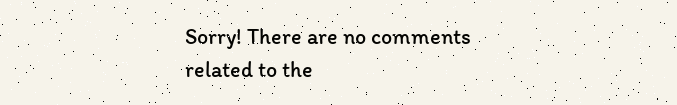Sorry! There are no comments related to the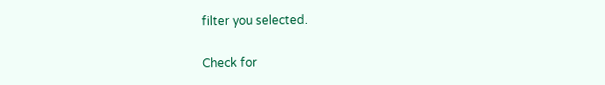filter you selected.

Check for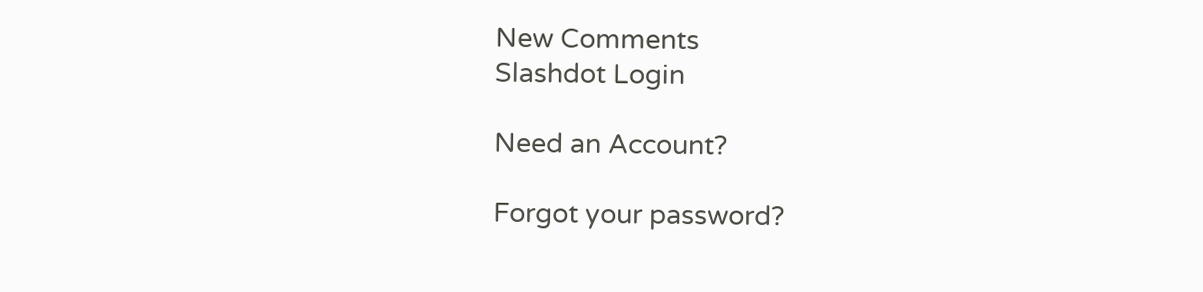New Comments
Slashdot Login

Need an Account?

Forgot your password?